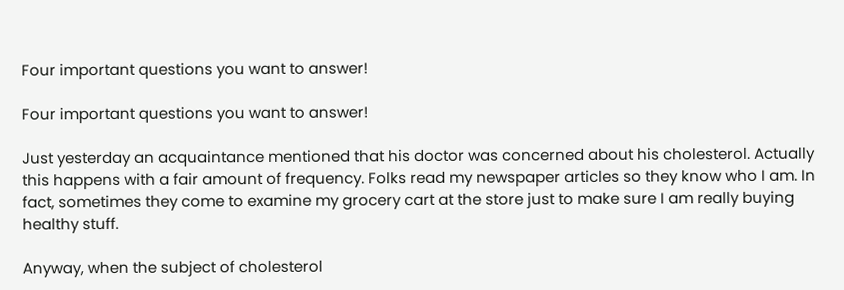Four important questions you want to answer!

Four important questions you want to answer!

Just yesterday an acquaintance mentioned that his doctor was concerned about his cholesterol. Actually this happens with a fair amount of frequency. Folks read my newspaper articles so they know who I am. In fact, sometimes they come to examine my grocery cart at the store just to make sure I am really buying healthy stuff.

Anyway, when the subject of cholesterol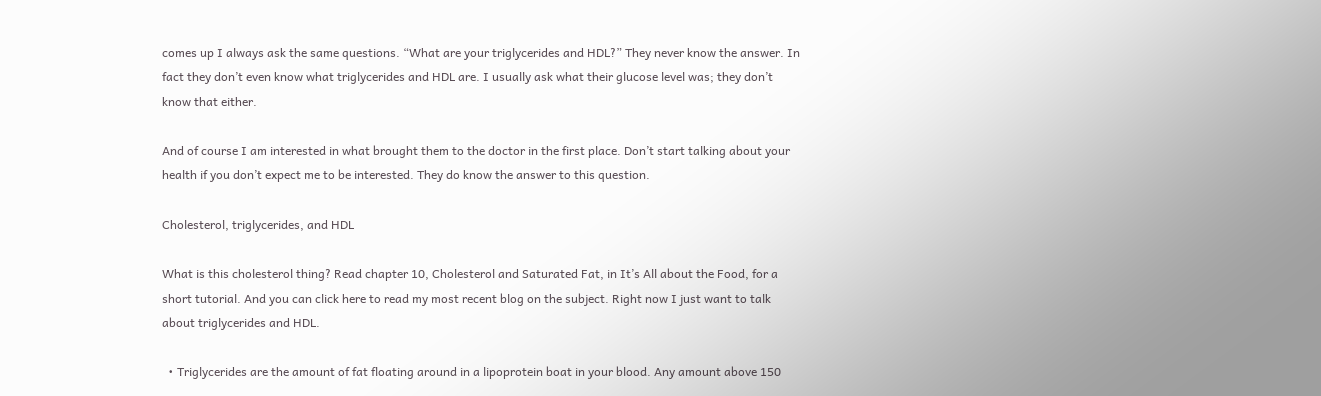comes up I always ask the same questions. “What are your triglycerides and HDL?” They never know the answer. In fact they don’t even know what triglycerides and HDL are. I usually ask what their glucose level was; they don’t know that either.

And of course I am interested in what brought them to the doctor in the first place. Don’t start talking about your health if you don’t expect me to be interested. They do know the answer to this question.

Cholesterol, triglycerides, and HDL

What is this cholesterol thing? Read chapter 10, Cholesterol and Saturated Fat, in It’s All about the Food, for a short tutorial. And you can click here to read my most recent blog on the subject. Right now I just want to talk about triglycerides and HDL.

  • Triglycerides are the amount of fat floating around in a lipoprotein boat in your blood. Any amount above 150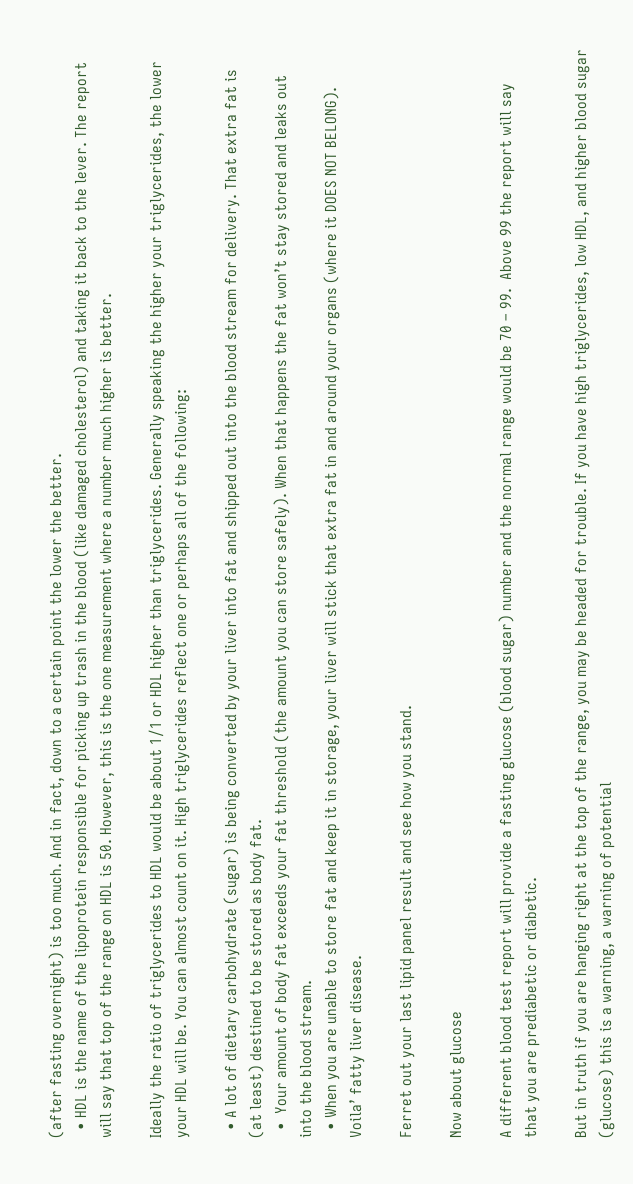(after fasting overnight) is too much. And in fact, down to a certain point the lower the better.
  • HDL is the name of the lipoprotein responsible for picking up trash in the blood (like damaged cholesterol) and taking it back to the lever. The report will say that top of the range on HDL is 50. However, this is the one measurement where a number much higher is better.

Ideally the ratio of triglycerides to HDL would be about 1/1 or HDL higher than triglycerides. Generally speaking the higher your triglycerides, the lower your HDL will be. You can almost count on it. High triglycerides reflect one or perhaps all of the following:

  • A lot of dietary carbohydrate (sugar) is being converted by your liver into fat and shipped out into the blood stream for delivery. That extra fat is (at least) destined to be stored as body fat.
  •  Your amount of body fat exceeds your fat threshold (the amount you can store safely). When that happens the fat won’t stay stored and leaks out into the blood stream.
  • When you are unable to store fat and keep it in storage, your liver will stick that extra fat in and around your organs (where it DOES NOT BELONG). Voila’ fatty liver disease.

Ferret out your last lipid panel result and see how you stand.

Now about glucose

A different blood test report will provide a fasting glucose (blood sugar) number and the normal range would be 70 – 99.  Above 99 the report will say that you are prediabetic or diabetic.

But in truth if you are hanging right at the top of the range, you may be headed for trouble. If you have high triglycerides, low HDL, and higher blood sugar (glucose) this is a warning, a warning of potential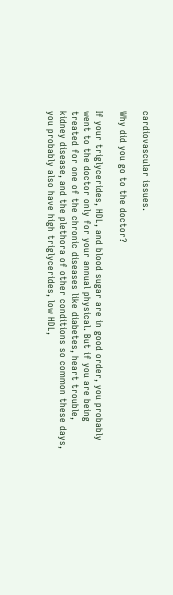cardiovascular issues.

Why did you go to the doctor?

If your triglycerides, HDL, and blood sugar are in good order, you probably went to the doctor only for your annual physical. But if you are being treated for one of the chronic diseases like diabetes, heart trouble, kidney disease, and the plethora of other conditions so common these days, you probably also have high triglycerides, low HDL,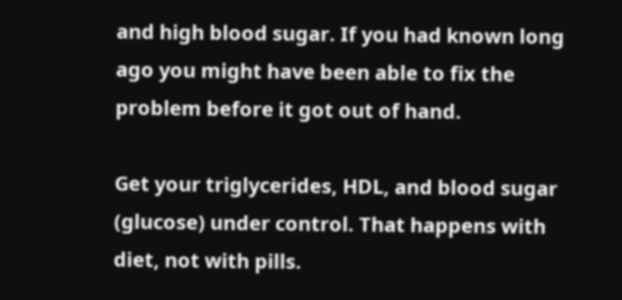and high blood sugar. If you had known long ago you might have been able to fix the problem before it got out of hand.

Get your triglycerides, HDL, and blood sugar (glucose) under control. That happens with diet, not with pills.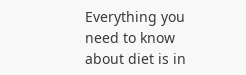Everything you need to know about diet is in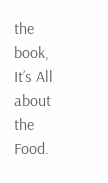the book, It’s All about the Food.